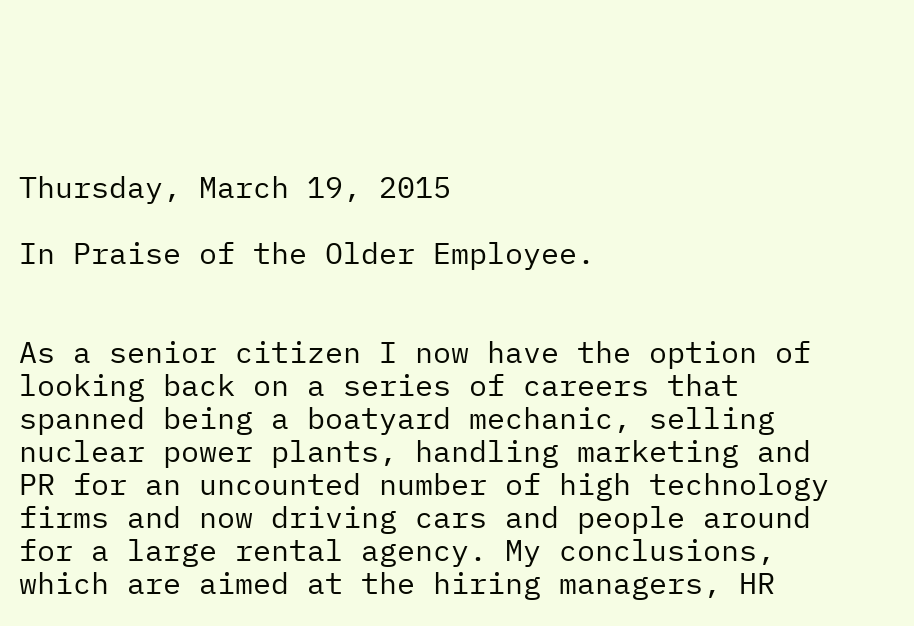Thursday, March 19, 2015

In Praise of the Older Employee.


As a senior citizen I now have the option of looking back on a series of careers that spanned being a boatyard mechanic, selling nuclear power plants, handling marketing and PR for an uncounted number of high technology firms and now driving cars and people around for a large rental agency. My conclusions, which are aimed at the hiring managers, HR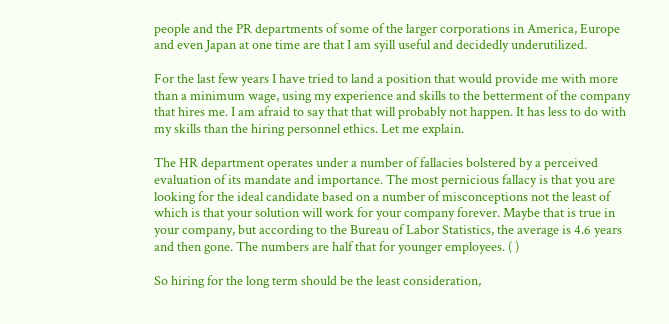people and the PR departments of some of the larger corporations in America, Europe and even Japan at one time are that I am syill useful and decidedly underutilized.

For the last few years I have tried to land a position that would provide me with more than a minimum wage, using my experience and skills to the betterment of the company that hires me. I am afraid to say that that will probably not happen. It has less to do with my skills than the hiring personnel ethics. Let me explain.

The HR department operates under a number of fallacies bolstered by a perceived evaluation of its mandate and importance. The most pernicious fallacy is that you are looking for the ideal candidate based on a number of misconceptions not the least of which is that your solution will work for your company forever. Maybe that is true in your company, but according to the Bureau of Labor Statistics, the average is 4.6 years and then gone. The numbers are half that for younger employees. ( )

So hiring for the long term should be the least consideration,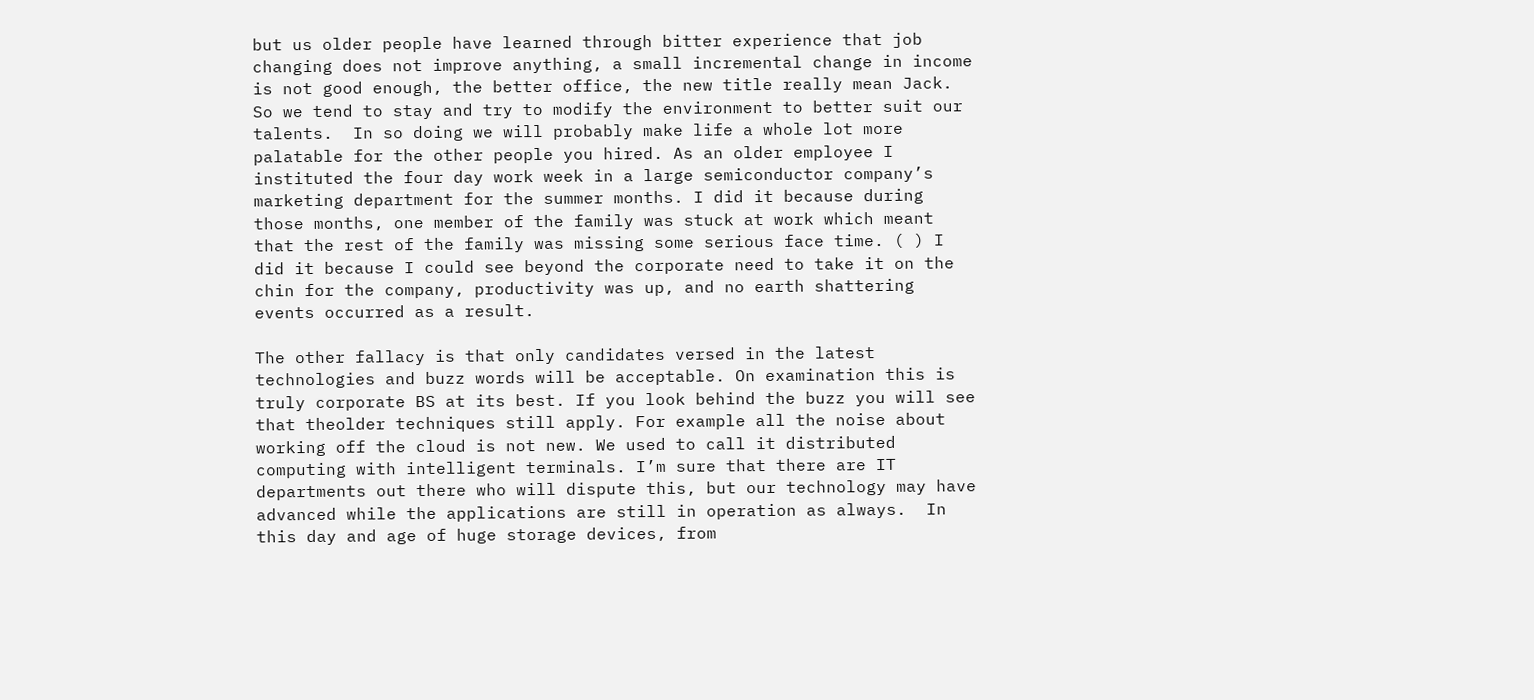but us older people have learned through bitter experience that job changing does not improve anything, a small incremental change in income is not good enough, the better office, the new title really mean Jack. So we tend to stay and try to modify the environment to better suit our talents.  In so doing we will probably make life a whole lot more palatable for the other people you hired. As an older employee I instituted the four day work week in a large semiconductor company’s marketing department for the summer months. I did it because during those months, one member of the family was stuck at work which meant that the rest of the family was missing some serious face time. ( ) I did it because I could see beyond the corporate need to take it on the chin for the company, productivity was up, and no earth shattering events occurred as a result.

The other fallacy is that only candidates versed in the latest technologies and buzz words will be acceptable. On examination this is truly corporate BS at its best. If you look behind the buzz you will see that theolder techniques still apply. For example all the noise about working off the cloud is not new. We used to call it distributed computing with intelligent terminals. I’m sure that there are IT departments out there who will dispute this, but our technology may have advanced while the applications are still in operation as always.  In this day and age of huge storage devices, from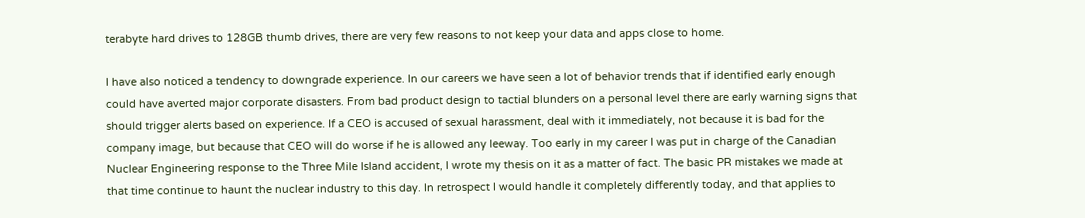terabyte hard drives to 128GB thumb drives, there are very few reasons to not keep your data and apps close to home.

I have also noticed a tendency to downgrade experience. In our careers we have seen a lot of behavior trends that if identified early enough could have averted major corporate disasters. From bad product design to tactial blunders on a personal level there are early warning signs that should trigger alerts based on experience. If a CEO is accused of sexual harassment, deal with it immediately, not because it is bad for the company image, but because that CEO will do worse if he is allowed any leeway. Too early in my career I was put in charge of the Canadian Nuclear Engineering response to the Three Mile Island accident, I wrote my thesis on it as a matter of fact. The basic PR mistakes we made at that time continue to haunt the nuclear industry to this day. In retrospect I would handle it completely differently today, and that applies to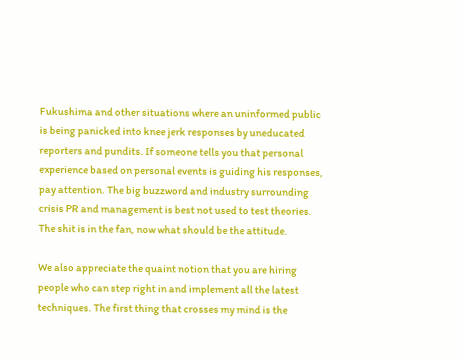Fukushima and other situations where an uninformed public is being panicked into knee jerk responses by uneducated reporters and pundits. If someone tells you that personal experience based on personal events is guiding his responses, pay attention. The big buzzword and industry surrounding crisis PR and management is best not used to test theories. The shit is in the fan, now what should be the attitude.

We also appreciate the quaint notion that you are hiring people who can step right in and implement all the latest techniques. The first thing that crosses my mind is the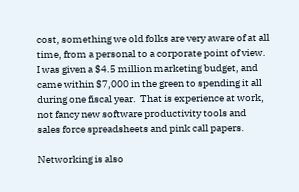cost, something we old folks are very aware of at all time, from a personal to a corporate point of view. I was given a $4.5 million marketing budget, and came within $7,000 in the green to spending it all during one fiscal year.  That is experience at work, not fancy new software productivity tools and sales force spreadsheets and pink call papers.

Networking is also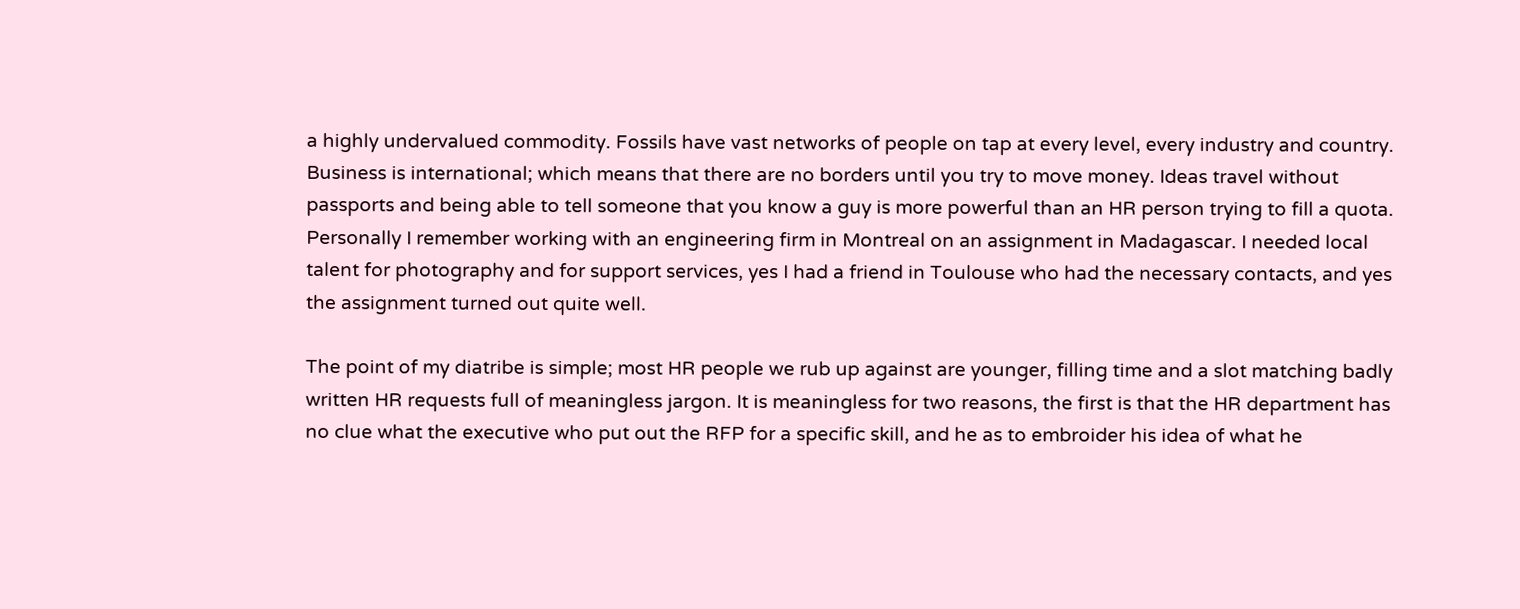a highly undervalued commodity. Fossils have vast networks of people on tap at every level, every industry and country. Business is international; which means that there are no borders until you try to move money. Ideas travel without passports and being able to tell someone that you know a guy is more powerful than an HR person trying to fill a quota.  Personally I remember working with an engineering firm in Montreal on an assignment in Madagascar. I needed local talent for photography and for support services, yes I had a friend in Toulouse who had the necessary contacts, and yes the assignment turned out quite well.

The point of my diatribe is simple; most HR people we rub up against are younger, filling time and a slot matching badly written HR requests full of meaningless jargon. It is meaningless for two reasons, the first is that the HR department has no clue what the executive who put out the RFP for a specific skill, and he as to embroider his idea of what he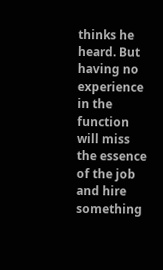thinks he heard. But having no experience in the function will miss the essence of the job and hire something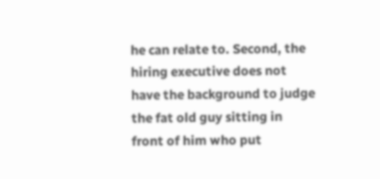he can relate to. Second, the hiring executive does not have the background to judge the fat old guy sitting in front of him who put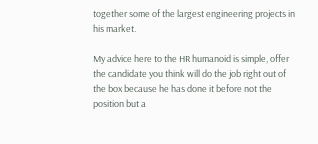together some of the largest engineering projects in his market.

My advice here to the HR humanoid is simple, offer the candidate you think will do the job right out of the box because he has done it before not the position but a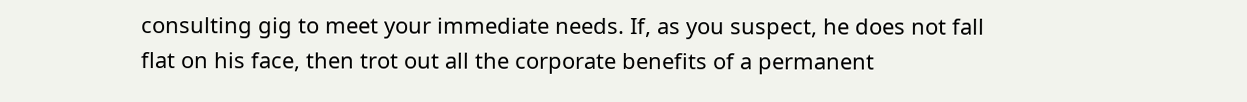consulting gig to meet your immediate needs. If, as you suspect, he does not fall flat on his face, then trot out all the corporate benefits of a permanent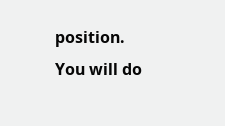position. You will do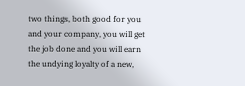two things, both good for you and your company, you will get the job done and you will earn the undying loyalty of a new,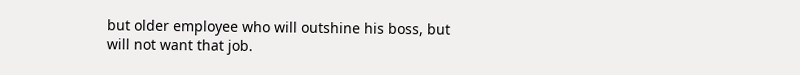but older employee who will outshine his boss, but will not want that job.